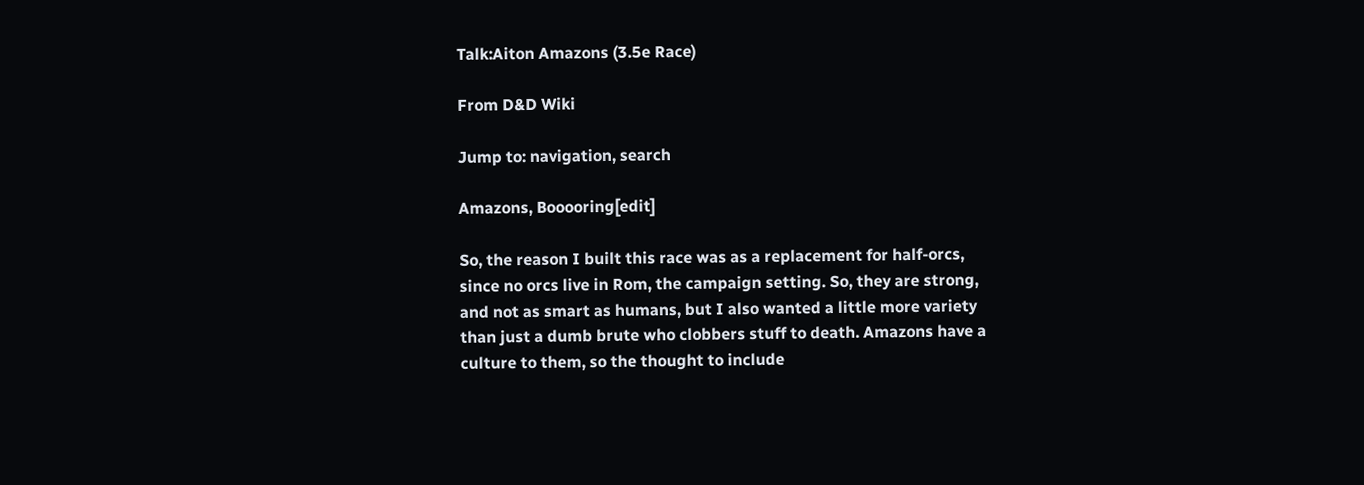Talk:Aiton Amazons (3.5e Race)

From D&D Wiki

Jump to: navigation, search

Amazons, Booooring[edit]

So, the reason I built this race was as a replacement for half-orcs, since no orcs live in Rom, the campaign setting. So, they are strong, and not as smart as humans, but I also wanted a little more variety than just a dumb brute who clobbers stuff to death. Amazons have a culture to them, so the thought to include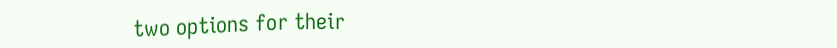two options for their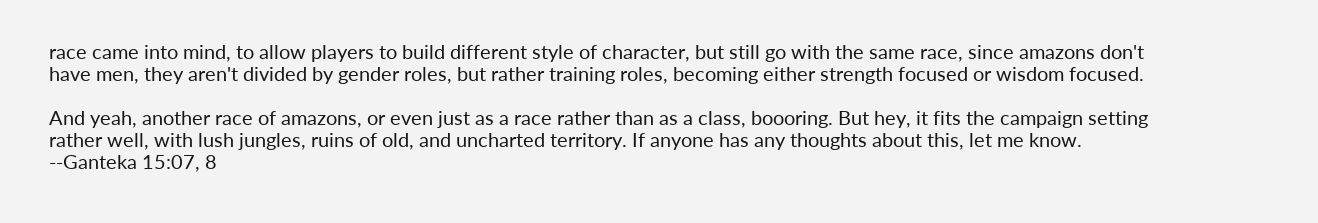race came into mind, to allow players to build different style of character, but still go with the same race, since amazons don't have men, they aren't divided by gender roles, but rather training roles, becoming either strength focused or wisdom focused.

And yeah, another race of amazons, or even just as a race rather than as a class, boooring. But hey, it fits the campaign setting rather well, with lush jungles, ruins of old, and uncharted territory. If anyone has any thoughts about this, let me know. --Ganteka 15:07, 8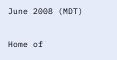June 2008 (MDT)

Home of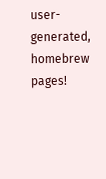user-generated,
homebrew pages!